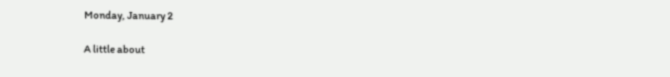Monday, January 2

A little about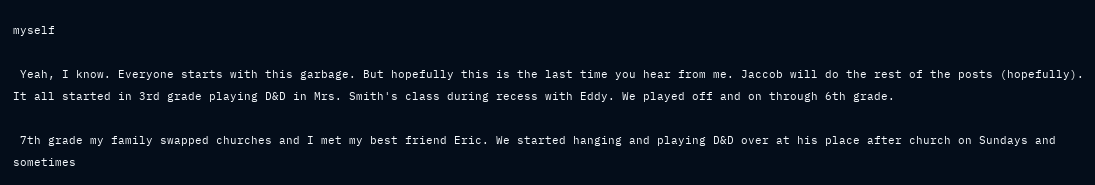myself

 Yeah, I know. Everyone starts with this garbage. But hopefully this is the last time you hear from me. Jaccob will do the rest of the posts (hopefully). It all started in 3rd grade playing D&D in Mrs. Smith's class during recess with Eddy. We played off and on through 6th grade.

 7th grade my family swapped churches and I met my best friend Eric. We started hanging and playing D&D over at his place after church on Sundays and sometimes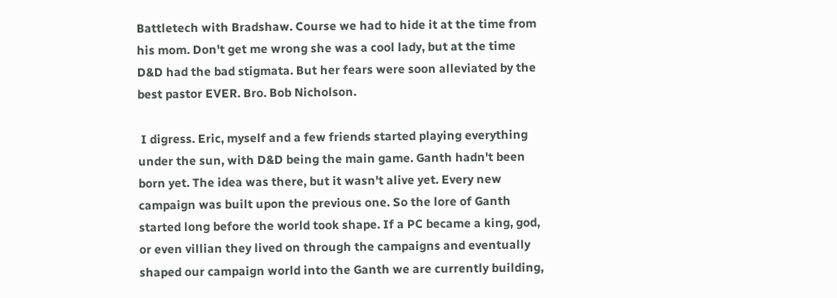Battletech with Bradshaw. Course we had to hide it at the time from his mom. Don't get me wrong she was a cool lady, but at the time D&D had the bad stigmata. But her fears were soon alleviated by the best pastor EVER. Bro. Bob Nicholson.

 I digress. Eric, myself and a few friends started playing everything under the sun, with D&D being the main game. Ganth hadn't been born yet. The idea was there, but it wasn't alive yet. Every new campaign was built upon the previous one. So the lore of Ganth started long before the world took shape. If a PC became a king, god, or even villian they lived on through the campaigns and eventually shaped our campaign world into the Ganth we are currently building,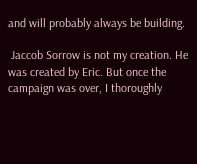and will probably always be building.

 Jaccob Sorrow is not my creation. He was created by Eric. But once the campaign was over, I thoroughly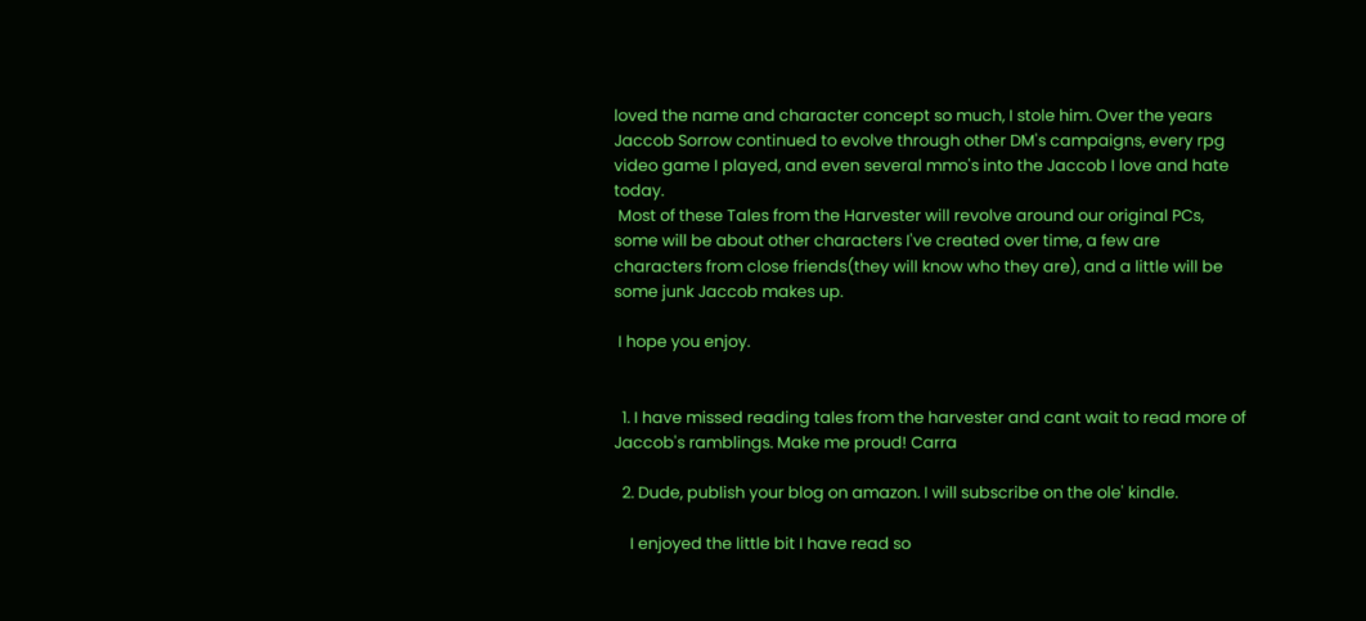loved the name and character concept so much, I stole him. Over the years Jaccob Sorrow continued to evolve through other DM's campaigns, every rpg video game I played, and even several mmo's into the Jaccob I love and hate today.
 Most of these Tales from the Harvester will revolve around our original PCs, some will be about other characters I've created over time, a few are characters from close friends(they will know who they are), and a little will be some junk Jaccob makes up.

 I hope you enjoy.


  1. I have missed reading tales from the harvester and cant wait to read more of Jaccob's ramblings. Make me proud! Carra

  2. Dude, publish your blog on amazon. I will subscribe on the ole' kindle.

    I enjoyed the little bit I have read so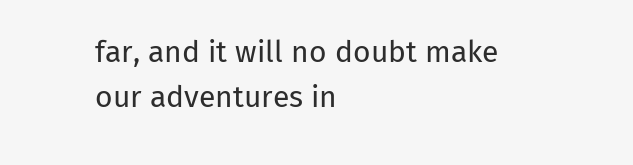far, and it will no doubt make our adventures in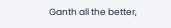Ganth all the better,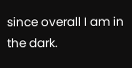since overall I am in the dark.